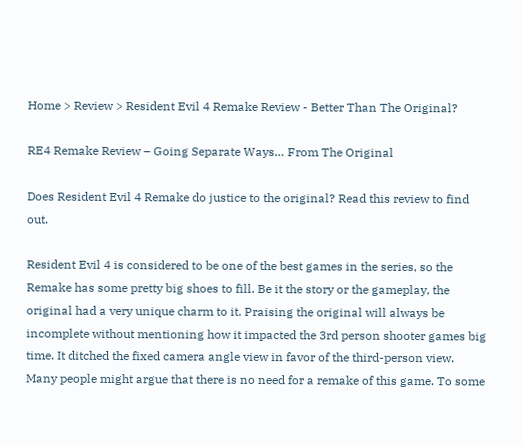Home > Review > Resident Evil 4 Remake Review - Better Than The Original?

RE4 Remake Review – Going Separate Ways… From The Original

Does Resident Evil 4 Remake do justice to the original? Read this review to find out.

Resident Evil 4 is considered to be one of the best games in the series, so the Remake has some pretty big shoes to fill. Be it the story or the gameplay, the original had a very unique charm to it. Praising the original will always be incomplete without mentioning how it impacted the 3rd person shooter games big time. It ditched the fixed camera angle view in favor of the third-person view. Many people might argue that there is no need for a remake of this game. To some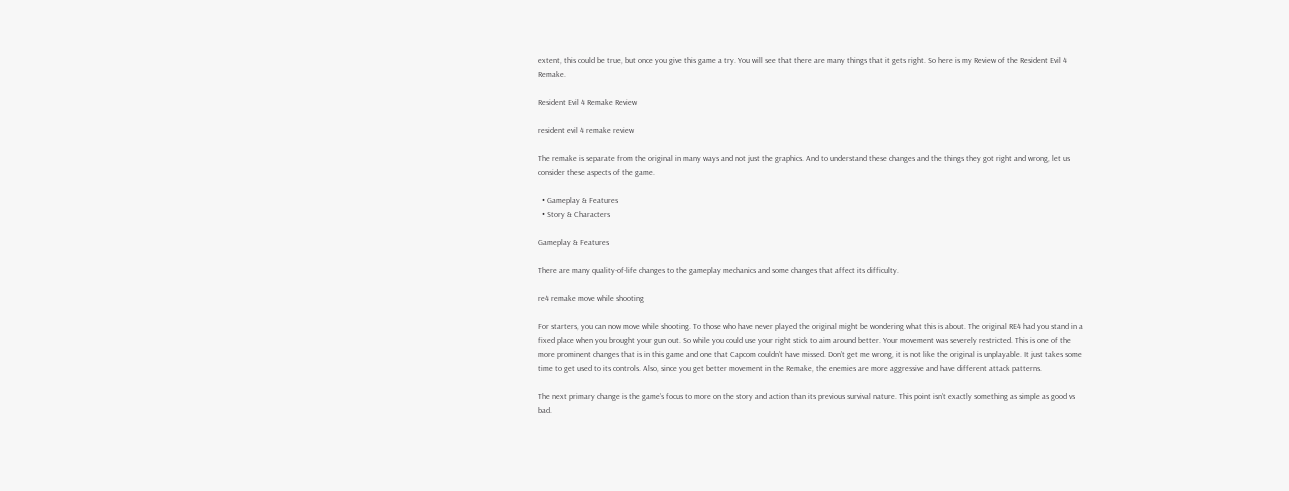extent, this could be true, but once you give this game a try. You will see that there are many things that it gets right. So here is my Review of the Resident Evil 4 Remake.

Resident Evil 4 Remake Review

resident evil 4 remake review

The remake is separate from the original in many ways and not just the graphics. And to understand these changes and the things they got right and wrong, let us consider these aspects of the game.

  • Gameplay & Features
  • Story & Characters

Gameplay & Features

There are many quality-of-life changes to the gameplay mechanics and some changes that affect its difficulty.

re4 remake move while shooting

For starters, you can now move while shooting. To those who have never played the original might be wondering what this is about. The original RE4 had you stand in a fixed place when you brought your gun out. So while you could use your right stick to aim around better. Your movement was severely restricted. This is one of the more prominent changes that is in this game and one that Capcom couldn’t have missed. Don’t get me wrong, it is not like the original is unplayable. It just takes some time to get used to its controls. Also, since you get better movement in the Remake, the enemies are more aggressive and have different attack patterns.

The next primary change is the game’s focus to more on the story and action than its previous survival nature. This point isn’t exactly something as simple as good vs bad.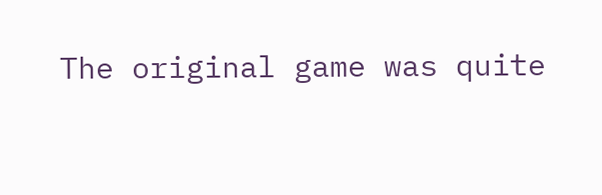The original game was quite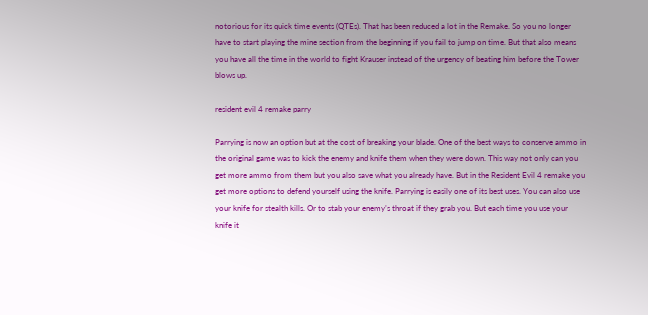notorious for its quick time events (QTEs). That has been reduced a lot in the Remake. So you no longer have to start playing the mine section from the beginning if you fail to jump on time. But that also means you have all the time in the world to fight Krauser instead of the urgency of beating him before the Tower blows up.

resident evil 4 remake parry

Parrying is now an option but at the cost of breaking your blade. One of the best ways to conserve ammo in the original game was to kick the enemy and knife them when they were down. This way not only can you get more ammo from them but you also save what you already have. But in the Resident Evil 4 remake you get more options to defend yourself using the knife. Parrying is easily one of its best uses. You can also use your knife for stealth kills. Or to stab your enemy’s throat if they grab you. But each time you use your knife it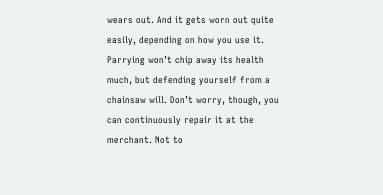wears out. And it gets worn out quite easily, depending on how you use it. Parrying won’t chip away its health much, but defending yourself from a chainsaw will. Don’t worry, though, you can continuously repair it at the merchant. Not to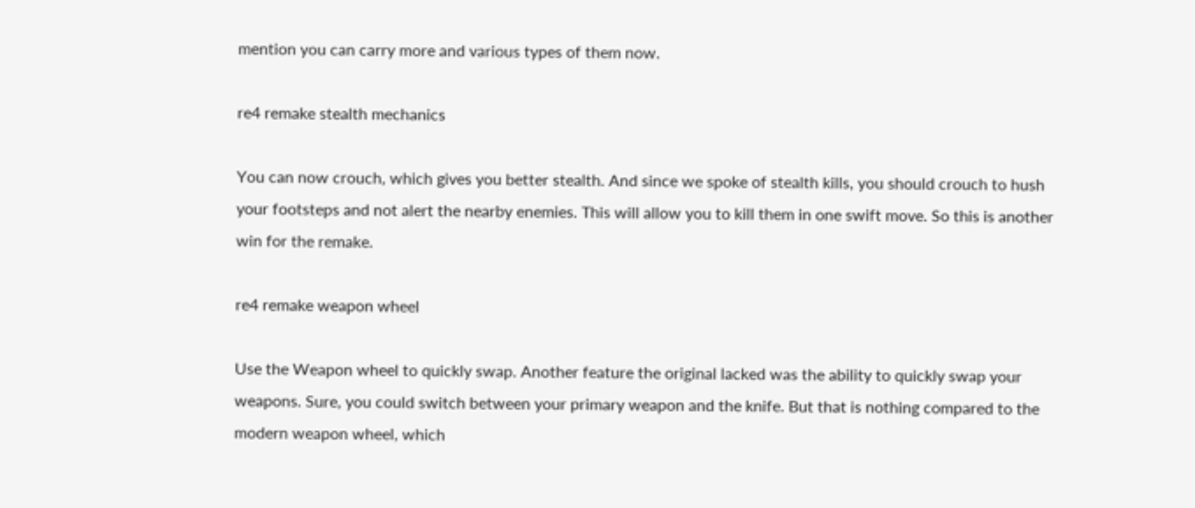mention you can carry more and various types of them now.

re4 remake stealth mechanics

You can now crouch, which gives you better stealth. And since we spoke of stealth kills, you should crouch to hush your footsteps and not alert the nearby enemies. This will allow you to kill them in one swift move. So this is another win for the remake.

re4 remake weapon wheel

Use the Weapon wheel to quickly swap. Another feature the original lacked was the ability to quickly swap your weapons. Sure, you could switch between your primary weapon and the knife. But that is nothing compared to the modern weapon wheel, which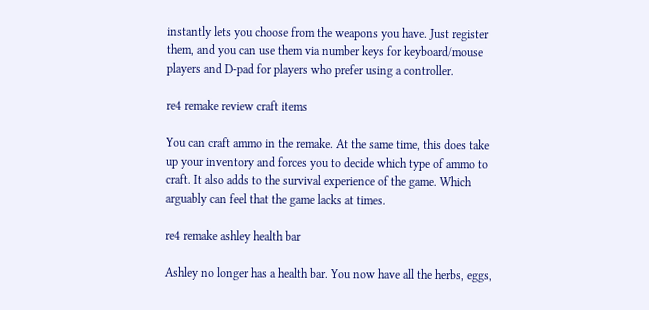instantly lets you choose from the weapons you have. Just register them, and you can use them via number keys for keyboard/mouse players and D-pad for players who prefer using a controller.

re4 remake review craft items

You can craft ammo in the remake. At the same time, this does take up your inventory and forces you to decide which type of ammo to craft. It also adds to the survival experience of the game. Which arguably can feel that the game lacks at times.

re4 remake ashley health bar

Ashley no longer has a health bar. You now have all the herbs, eggs,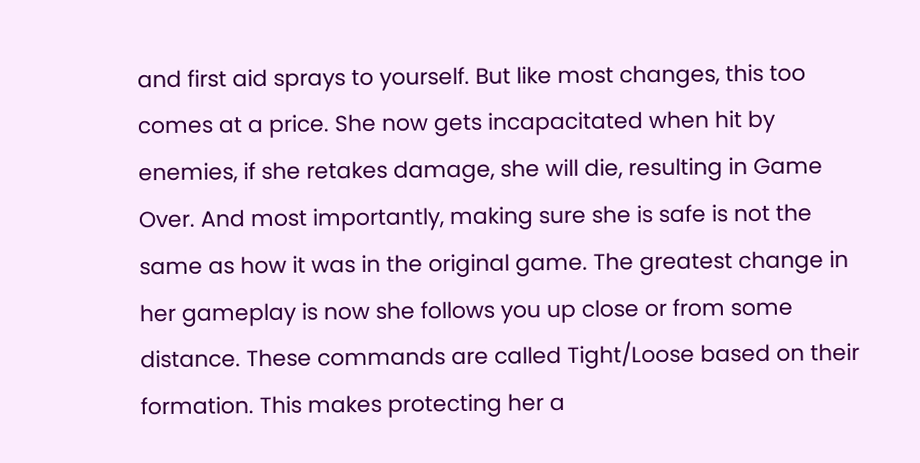and first aid sprays to yourself. But like most changes, this too comes at a price. She now gets incapacitated when hit by enemies, if she retakes damage, she will die, resulting in Game Over. And most importantly, making sure she is safe is not the same as how it was in the original game. The greatest change in her gameplay is now she follows you up close or from some distance. These commands are called Tight/Loose based on their formation. This makes protecting her a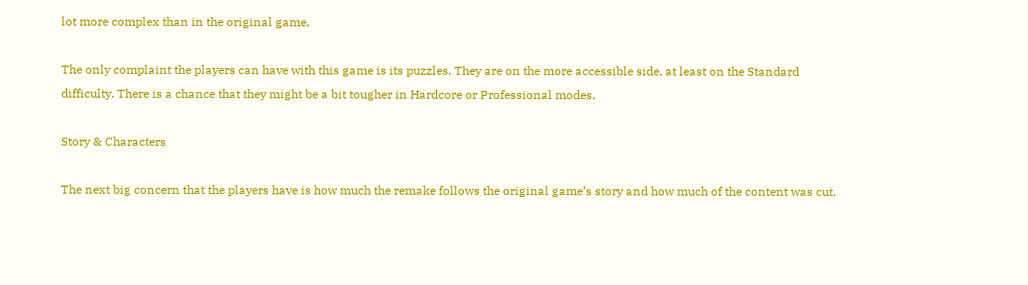lot more complex than in the original game.

The only complaint the players can have with this game is its puzzles. They are on the more accessible side, at least on the Standard difficulty. There is a chance that they might be a bit tougher in Hardcore or Professional modes.

Story & Characters

The next big concern that the players have is how much the remake follows the original game’s story and how much of the content was cut.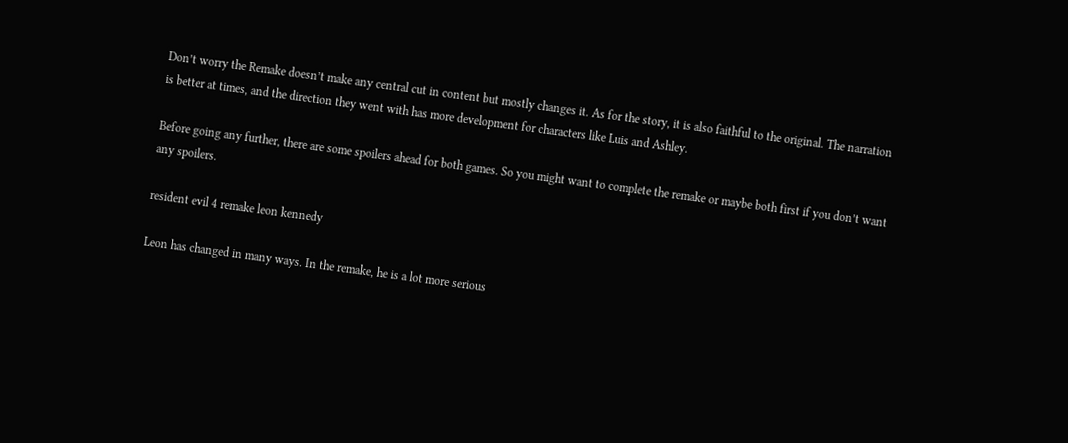Don’t worry the Remake doesn’t make any central cut in content but mostly changes it. As for the story, it is also faithful to the original. The narration is better at times, and the direction they went with has more development for characters like Luis and Ashley.

Before going any further, there are some spoilers ahead for both games. So you might want to complete the remake or maybe both first if you don’t want any spoilers.

resident evil 4 remake leon kennedy

Leon has changed in many ways. In the remake, he is a lot more serious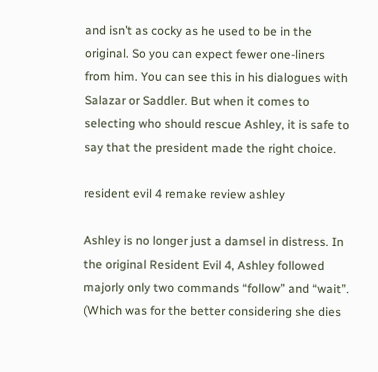and isn’t as cocky as he used to be in the original. So you can expect fewer one-liners from him. You can see this in his dialogues with Salazar or Saddler. But when it comes to selecting who should rescue Ashley, it is safe to say that the president made the right choice.

resident evil 4 remake review ashley

Ashley is no longer just a damsel in distress. In the original Resident Evil 4, Ashley followed majorly only two commands “follow” and “wait”. (Which was for the better considering she dies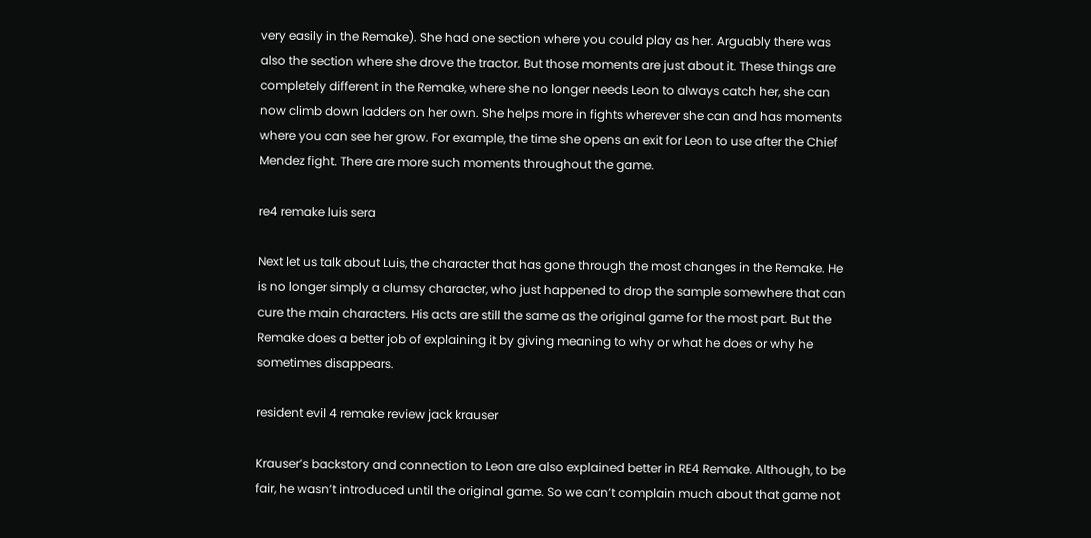very easily in the Remake). She had one section where you could play as her. Arguably there was also the section where she drove the tractor. But those moments are just about it. These things are completely different in the Remake, where she no longer needs Leon to always catch her, she can now climb down ladders on her own. She helps more in fights wherever she can and has moments where you can see her grow. For example, the time she opens an exit for Leon to use after the Chief Mendez fight. There are more such moments throughout the game.

re4 remake luis sera

Next let us talk about Luis, the character that has gone through the most changes in the Remake. He is no longer simply a clumsy character, who just happened to drop the sample somewhere that can cure the main characters. His acts are still the same as the original game for the most part. But the Remake does a better job of explaining it by giving meaning to why or what he does or why he sometimes disappears.

resident evil 4 remake review jack krauser

Krauser’s backstory and connection to Leon are also explained better in RE4 Remake. Although, to be fair, he wasn’t introduced until the original game. So we can’t complain much about that game not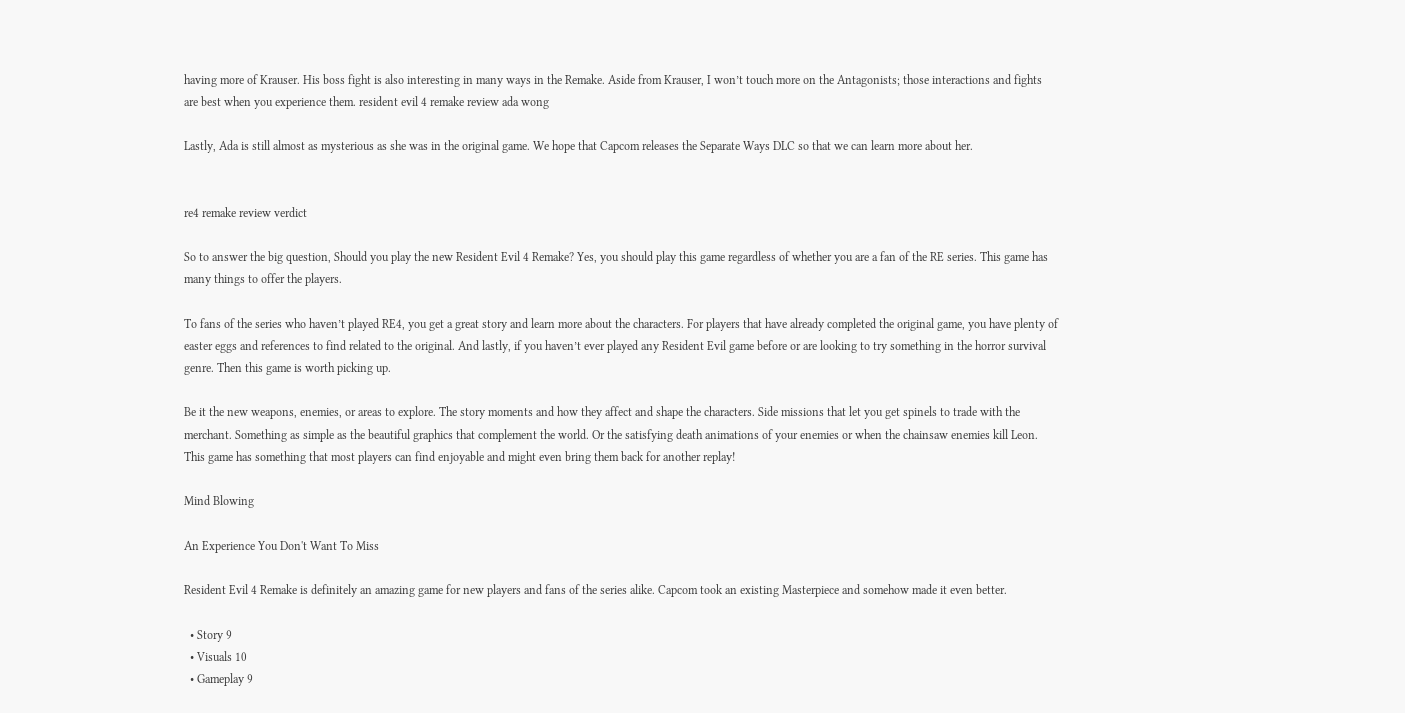having more of Krauser. His boss fight is also interesting in many ways in the Remake. Aside from Krauser, I won’t touch more on the Antagonists; those interactions and fights are best when you experience them. resident evil 4 remake review ada wong

Lastly, Ada is still almost as mysterious as she was in the original game. We hope that Capcom releases the Separate Ways DLC so that we can learn more about her.


re4 remake review verdict

So to answer the big question, Should you play the new Resident Evil 4 Remake? Yes, you should play this game regardless of whether you are a fan of the RE series. This game has many things to offer the players.

To fans of the series who haven’t played RE4, you get a great story and learn more about the characters. For players that have already completed the original game, you have plenty of easter eggs and references to find related to the original. And lastly, if you haven’t ever played any Resident Evil game before or are looking to try something in the horror survival genre. Then this game is worth picking up.

Be it the new weapons, enemies, or areas to explore. The story moments and how they affect and shape the characters. Side missions that let you get spinels to trade with the merchant. Something as simple as the beautiful graphics that complement the world. Or the satisfying death animations of your enemies or when the chainsaw enemies kill Leon. This game has something that most players can find enjoyable and might even bring them back for another replay!

Mind Blowing

An Experience You Don't Want To Miss

Resident Evil 4 Remake is definitely an amazing game for new players and fans of the series alike. Capcom took an existing Masterpiece and somehow made it even better.

  • Story 9
  • Visuals 10
  • Gameplay 9